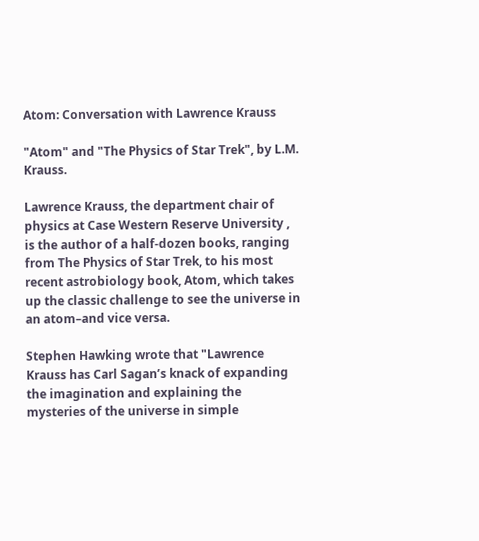Atom: Conversation with Lawrence Krauss

"Atom" and "The Physics of Star Trek", by L.M. Krauss.

Lawrence Krauss, the department chair of physics at Case Western Reserve University , is the author of a half-dozen books, ranging from The Physics of Star Trek, to his most recent astrobiology book, Atom, which takes up the classic challenge to see the universe in an atom–and vice versa.

Stephen Hawking wrote that "Lawrence Krauss has Carl Sagan’s knack of expanding the imagination and explaining the mysteries of the universe in simple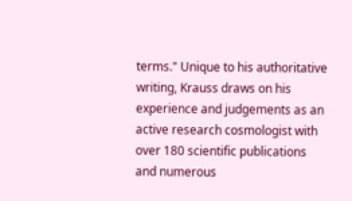terms." Unique to his authoritative writing, Krauss draws on his experience and judgements as an active research cosmologist with over 180 scientific publications and numerous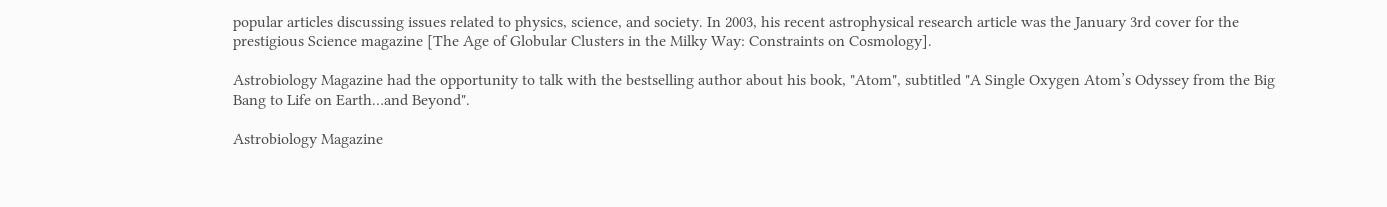popular articles discussing issues related to physics, science, and society. In 2003, his recent astrophysical research article was the January 3rd cover for the prestigious Science magazine [The Age of Globular Clusters in the Milky Way: Constraints on Cosmology].

Astrobiology Magazine had the opportunity to talk with the bestselling author about his book, "Atom", subtitled "A Single Oxygen Atom’s Odyssey from the Big Bang to Life on Earth…and Beyond".

Astrobiology Magazine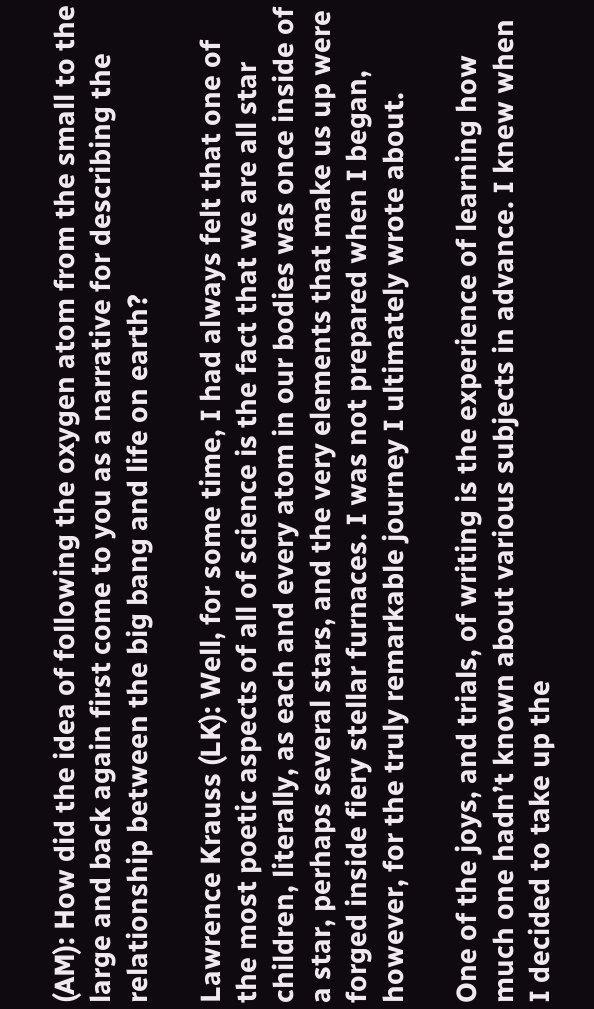(AM): How did the idea of following the oxygen atom from the small to the large and back again first come to you as a narrative for describing the relationship between the big bang and life on earth?

Lawrence Krauss (LK): Well, for some time, I had always felt that one of the most poetic aspects of all of science is the fact that we are all star children, literally, as each and every atom in our bodies was once inside of a star, perhaps several stars, and the very elements that make us up were forged inside fiery stellar furnaces. I was not prepared when I began, however, for the truly remarkable journey I ultimately wrote about.

One of the joys, and trials, of writing is the experience of learning how much one hadn’t known about various subjects in advance. I knew when I decided to take up the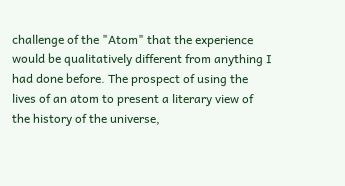challenge of the "Atom" that the experience would be qualitatively different from anything I had done before. The prospect of using the lives of an atom to present a literary view of the history of the universe,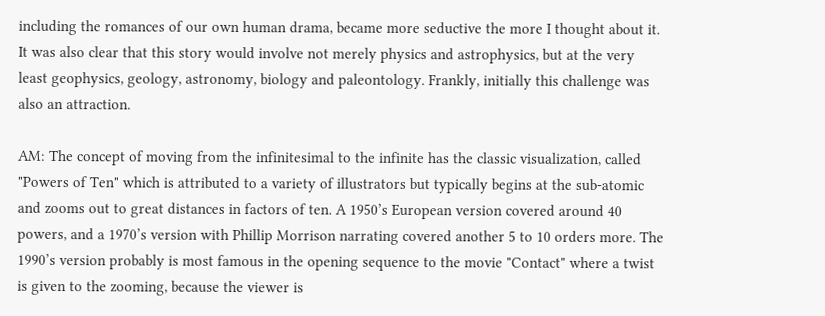including the romances of our own human drama, became more seductive the more I thought about it. It was also clear that this story would involve not merely physics and astrophysics, but at the very least geophysics, geology, astronomy, biology and paleontology. Frankly, initially this challenge was also an attraction.

AM: The concept of moving from the infinitesimal to the infinite has the classic visualization, called "Powers of Ten" which is attributed to a variety of illustrators but typically begins at the sub-atomic and zooms out to great distances in factors of ten. A 1950’s European version covered around 40 powers, and a 1970’s version with Phillip Morrison narrating covered another 5 to 10 orders more. The 1990’s version probably is most famous in the opening sequence to the movie "Contact" where a twist is given to the zooming, because the viewer is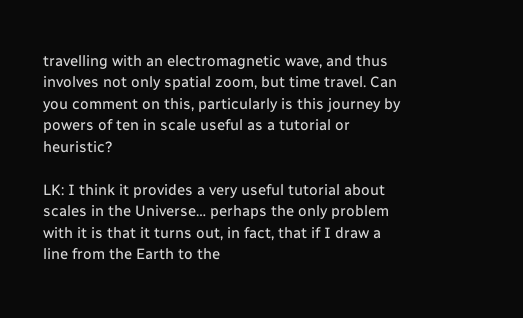travelling with an electromagnetic wave, and thus involves not only spatial zoom, but time travel. Can you comment on this, particularly is this journey by powers of ten in scale useful as a tutorial or heuristic?

LK: I think it provides a very useful tutorial about scales in the Universe… perhaps the only problem with it is that it turns out, in fact, that if I draw a line from the Earth to the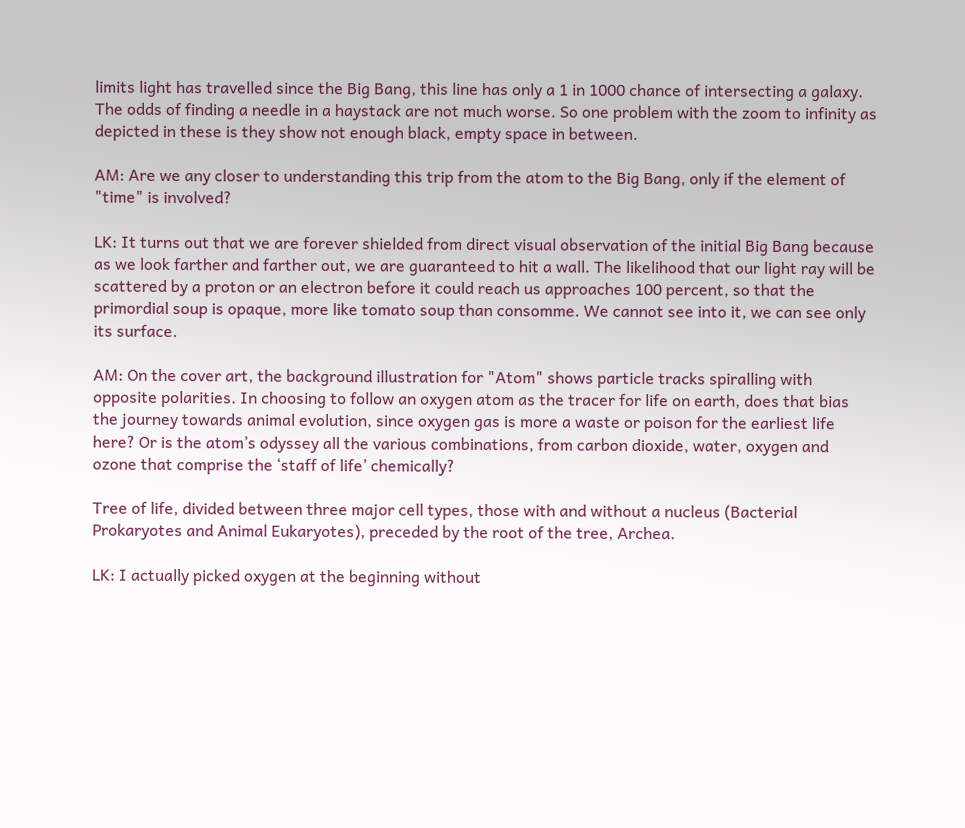limits light has travelled since the Big Bang, this line has only a 1 in 1000 chance of intersecting a galaxy. The odds of finding a needle in a haystack are not much worse. So one problem with the zoom to infinity as depicted in these is they show not enough black, empty space in between.

AM: Are we any closer to understanding this trip from the atom to the Big Bang, only if the element of "time" is involved?

LK: It turns out that we are forever shielded from direct visual observation of the initial Big Bang because as we look farther and farther out, we are guaranteed to hit a wall. The likelihood that our light ray will be scattered by a proton or an electron before it could reach us approaches 100 percent, so that the primordial soup is opaque, more like tomato soup than consomme. We cannot see into it, we can see only its surface.

AM: On the cover art, the background illustration for "Atom" shows particle tracks spiralling with opposite polarities. In choosing to follow an oxygen atom as the tracer for life on earth, does that bias the journey towards animal evolution, since oxygen gas is more a waste or poison for the earliest life here? Or is the atom’s odyssey all the various combinations, from carbon dioxide, water, oxygen and ozone that comprise the ‘staff of life’ chemically?

Tree of life, divided between three major cell types, those with and without a nucleus (Bacterial Prokaryotes and Animal Eukaryotes), preceded by the root of the tree, Archea.

LK: I actually picked oxygen at the beginning without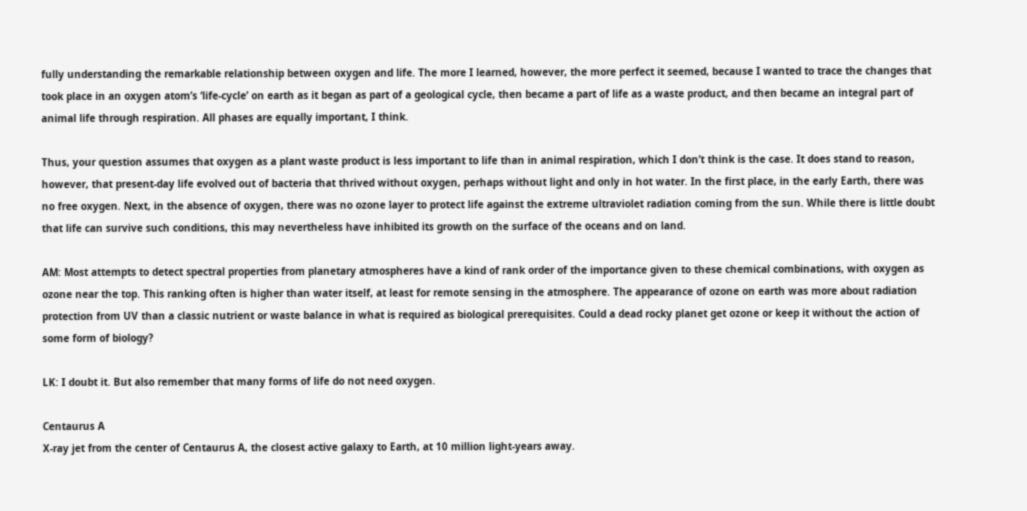fully understanding the remarkable relationship between oxygen and life. The more I learned, however, the more perfect it seemed, because I wanted to trace the changes that took place in an oxygen atom’s ‘life-cycle’ on earth as it began as part of a geological cycle, then became a part of life as a waste product, and then became an integral part of animal life through respiration. All phases are equally important, I think.

Thus, your question assumes that oxygen as a plant waste product is less important to life than in animal respiration, which I don’t think is the case. It does stand to reason, however, that present-day life evolved out of bacteria that thrived without oxygen, perhaps without light and only in hot water. In the first place, in the early Earth, there was no free oxygen. Next, in the absence of oxygen, there was no ozone layer to protect life against the extreme ultraviolet radiation coming from the sun. While there is little doubt that life can survive such conditions, this may nevertheless have inhibited its growth on the surface of the oceans and on land.

AM: Most attempts to detect spectral properties from planetary atmospheres have a kind of rank order of the importance given to these chemical combinations, with oxygen as ozone near the top. This ranking often is higher than water itself, at least for remote sensing in the atmosphere. The appearance of ozone on earth was more about radiation protection from UV than a classic nutrient or waste balance in what is required as biological prerequisites. Could a dead rocky planet get ozone or keep it without the action of some form of biology?

LK: I doubt it. But also remember that many forms of life do not need oxygen.

Centaurus A
X-ray jet from the center of Centaurus A, the closest active galaxy to Earth, at 10 million light-years away.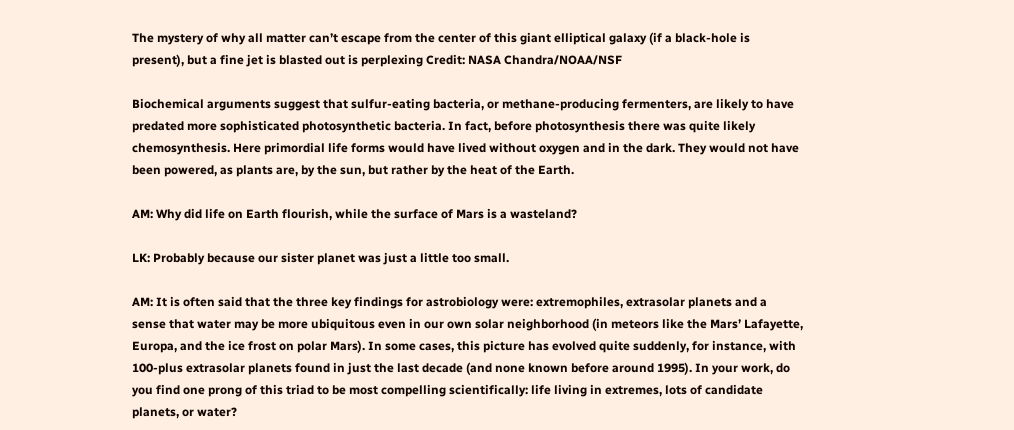The mystery of why all matter can’t escape from the center of this giant elliptical galaxy (if a black-hole is present), but a fine jet is blasted out is perplexing Credit: NASA Chandra/NOAA/NSF

Biochemical arguments suggest that sulfur-eating bacteria, or methane-producing fermenters, are likely to have predated more sophisticated photosynthetic bacteria. In fact, before photosynthesis there was quite likely chemosynthesis. Here primordial life forms would have lived without oxygen and in the dark. They would not have been powered, as plants are, by the sun, but rather by the heat of the Earth.

AM: Why did life on Earth flourish, while the surface of Mars is a wasteland?

LK: Probably because our sister planet was just a little too small.

AM: It is often said that the three key findings for astrobiology were: extremophiles, extrasolar planets and a sense that water may be more ubiquitous even in our own solar neighborhood (in meteors like the Mars’ Lafayette, Europa, and the ice frost on polar Mars). In some cases, this picture has evolved quite suddenly, for instance, with 100-plus extrasolar planets found in just the last decade (and none known before around 1995). In your work, do you find one prong of this triad to be most compelling scientifically: life living in extremes, lots of candidate planets, or water?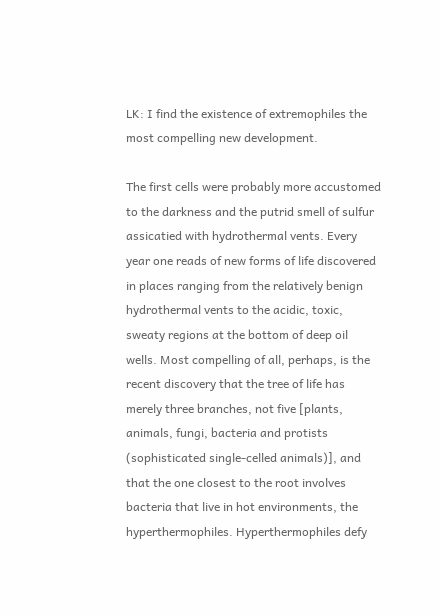LK: I find the existence of extremophiles the most compelling new development.

The first cells were probably more accustomed to the darkness and the putrid smell of sulfur assicatied with hydrothermal vents. Every year one reads of new forms of life discovered in places ranging from the relatively benign hydrothermal vents to the acidic, toxic, sweaty regions at the bottom of deep oil wells. Most compelling of all, perhaps, is the recent discovery that the tree of life has merely three branches, not five [plants, animals, fungi, bacteria and protists (sophisticated single-celled animals)], and that the one closest to the root involves bacteria that live in hot environments, the hyperthermophiles. Hyperthermophiles defy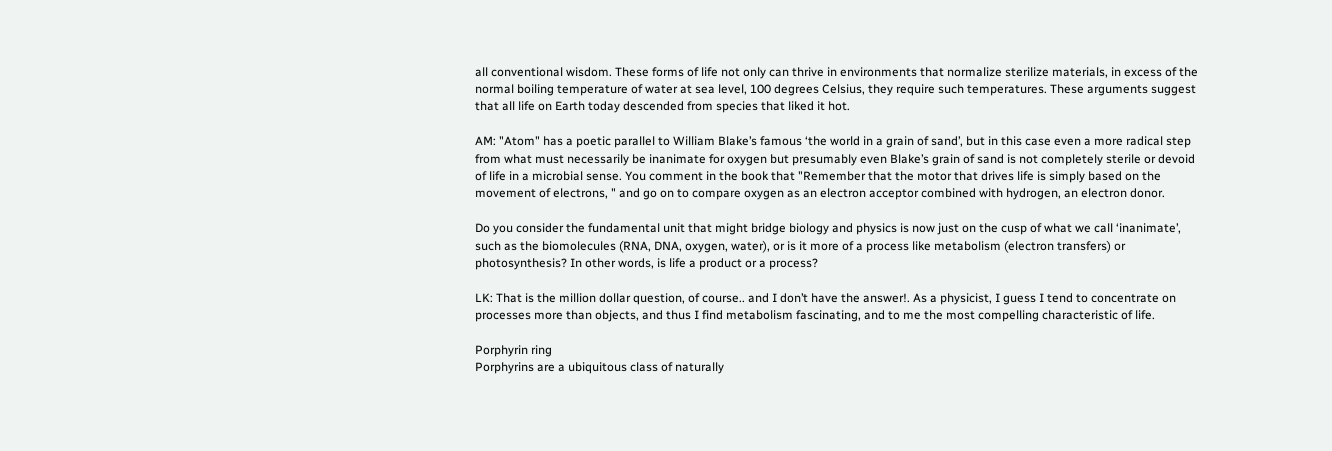all conventional wisdom. These forms of life not only can thrive in environments that normalize sterilize materials, in excess of the normal boiling temperature of water at sea level, 100 degrees Celsius, they require such temperatures. These arguments suggest that all life on Earth today descended from species that liked it hot.

AM: "Atom" has a poetic parallel to William Blake’s famous ‘the world in a grain of sand’, but in this case even a more radical step from what must necessarily be inanimate for oxygen but presumably even Blake’s grain of sand is not completely sterile or devoid of life in a microbial sense. You comment in the book that "Remember that the motor that drives life is simply based on the movement of electrons, " and go on to compare oxygen as an electron acceptor combined with hydrogen, an electron donor.

Do you consider the fundamental unit that might bridge biology and physics is now just on the cusp of what we call ‘inanimate’, such as the biomolecules (RNA, DNA, oxygen, water), or is it more of a process like metabolism (electron transfers) or photosynthesis? In other words, is life a product or a process?

LK: That is the million dollar question, of course.. and I don’t have the answer!. As a physicist, I guess I tend to concentrate on processes more than objects, and thus I find metabolism fascinating, and to me the most compelling characteristic of life.

Porphyrin ring
Porphyrins are a ubiquitous class of naturally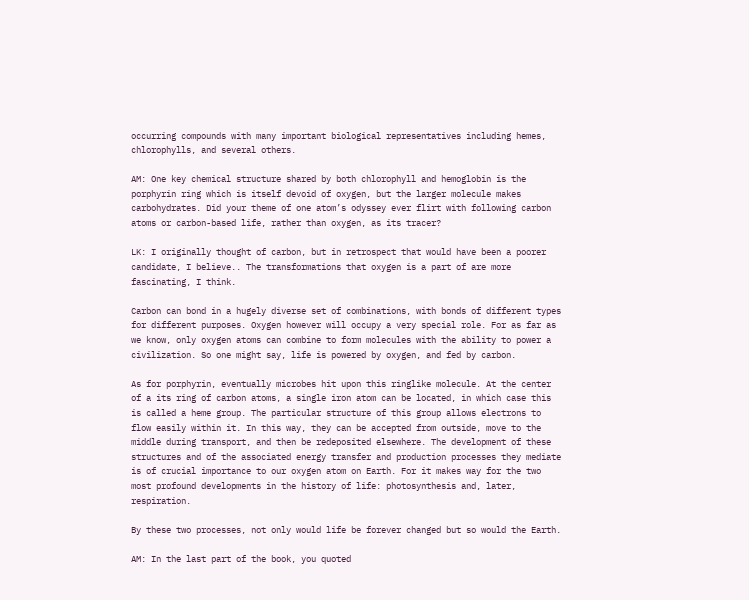occurring compounds with many important biological representatives including hemes, chlorophylls, and several others.

AM: One key chemical structure shared by both chlorophyll and hemoglobin is the porphyrin ring which is itself devoid of oxygen, but the larger molecule makes carbohydrates. Did your theme of one atom’s odyssey ever flirt with following carbon atoms or carbon-based life, rather than oxygen, as its tracer?

LK: I originally thought of carbon, but in retrospect that would have been a poorer candidate, I believe.. The transformations that oxygen is a part of are more fascinating, I think.

Carbon can bond in a hugely diverse set of combinations, with bonds of different types for different purposes. Oxygen however will occupy a very special role. For as far as we know, only oxygen atoms can combine to form molecules with the ability to power a civilization. So one might say, life is powered by oxygen, and fed by carbon.

As for porphyrin, eventually microbes hit upon this ringlike molecule. At the center of a its ring of carbon atoms, a single iron atom can be located, in which case this is called a heme group. The particular structure of this group allows electrons to flow easily within it. In this way, they can be accepted from outside, move to the middle during transport, and then be redeposited elsewhere. The development of these structures and of the associated energy transfer and production processes they mediate is of crucial importance to our oxygen atom on Earth. For it makes way for the two most profound developments in the history of life: photosynthesis and, later, respiration.

By these two processes, not only would life be forever changed but so would the Earth.

AM: In the last part of the book, you quoted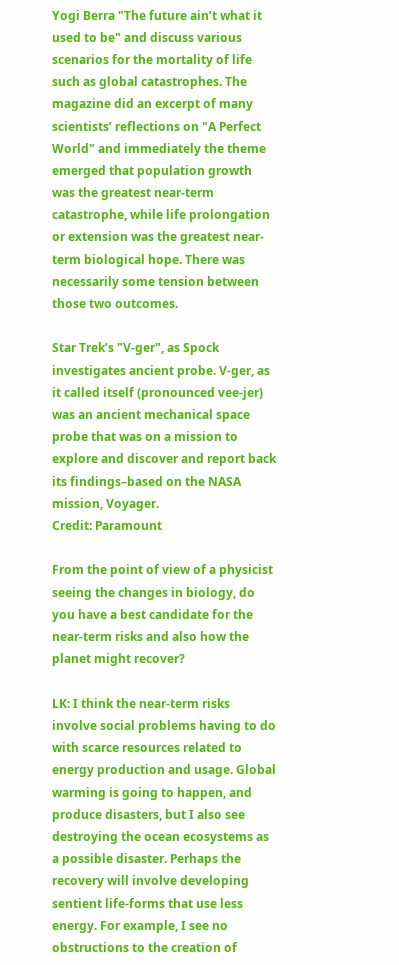Yogi Berra "The future ain’t what it used to be" and discuss various scenarios for the mortality of life such as global catastrophes. The magazine did an excerpt of many scientists’ reflections on "A Perfect World" and immediately the theme emerged that population growth was the greatest near-term catastrophe, while life prolongation or extension was the greatest near-term biological hope. There was necessarily some tension between those two outcomes.

Star Trek’s "V-ger", as Spock investigates ancient probe. V-ger, as it called itself (pronounced vee-jer) was an ancient mechanical space probe that was on a mission to explore and discover and report back its findings–based on the NASA mission, Voyager.
Credit: Paramount

From the point of view of a physicist seeing the changes in biology, do you have a best candidate for the near-term risks and also how the planet might recover?

LK: I think the near-term risks involve social problems having to do with scarce resources related to energy production and usage. Global warming is going to happen, and produce disasters, but I also see destroying the ocean ecosystems as a possible disaster. Perhaps the recovery will involve developing sentient life-forms that use less energy. For example, I see no obstructions to the creation of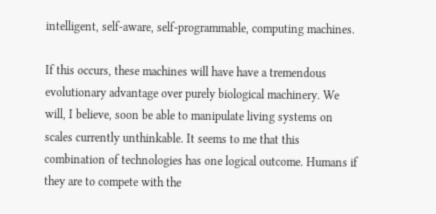intelligent, self-aware, self-programmable, computing machines.

If this occurs, these machines will have have a tremendous evolutionary advantage over purely biological machinery. We will, I believe, soon be able to manipulate living systems on scales currently unthinkable. It seems to me that this combination of technologies has one logical outcome. Humans if they are to compete with the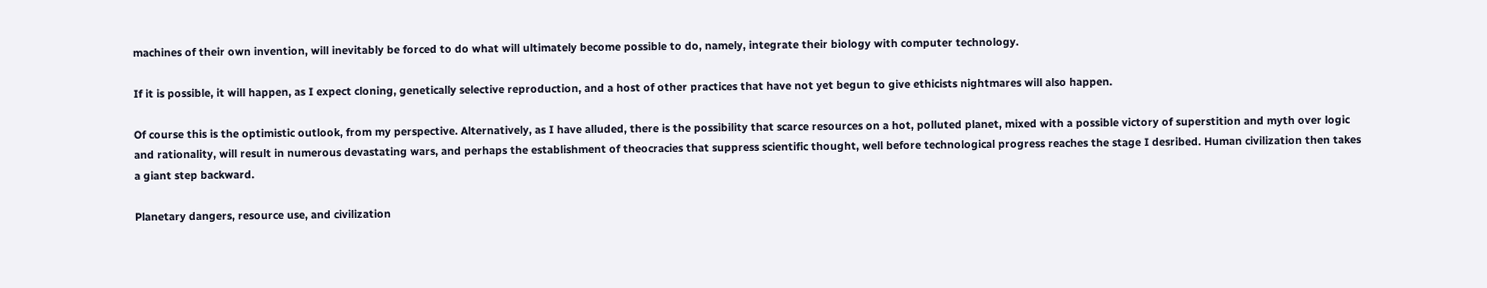machines of their own invention, will inevitably be forced to do what will ultimately become possible to do, namely, integrate their biology with computer technology.

If it is possible, it will happen, as I expect cloning, genetically selective reproduction, and a host of other practices that have not yet begun to give ethicists nightmares will also happen.

Of course this is the optimistic outlook, from my perspective. Alternatively, as I have alluded, there is the possibility that scarce resources on a hot, polluted planet, mixed with a possible victory of superstition and myth over logic and rationality, will result in numerous devastating wars, and perhaps the establishment of theocracies that suppress scientific thought, well before technological progress reaches the stage I desribed. Human civilization then takes a giant step backward.

Planetary dangers, resource use, and civilization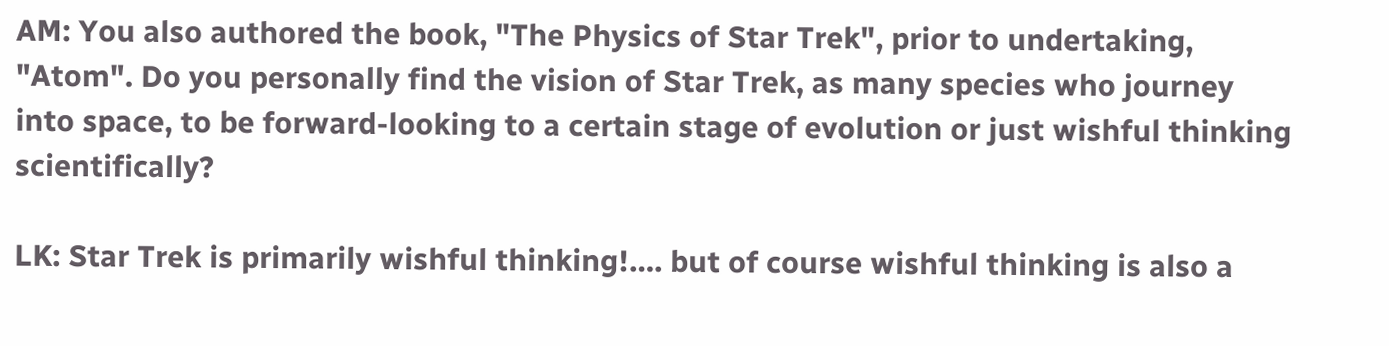AM: You also authored the book, "The Physics of Star Trek", prior to undertaking, "Atom". Do you personally find the vision of Star Trek, as many species who journey into space, to be forward-looking to a certain stage of evolution or just wishful thinking scientifically?

LK: Star Trek is primarily wishful thinking!…. but of course wishful thinking is also a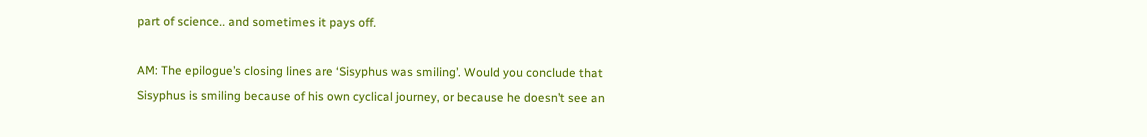part of science.. and sometimes it pays off.

AM: The epilogue’s closing lines are ‘Sisyphus was smiling’. Would you conclude that Sisyphus is smiling because of his own cyclical journey, or because he doesn’t see an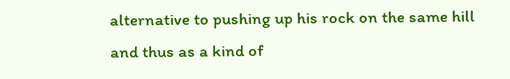alternative to pushing up his rock on the same hill and thus as a kind of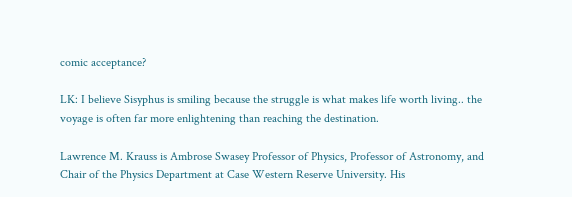comic acceptance?

LK: I believe Sisyphus is smiling because the struggle is what makes life worth living.. the voyage is often far more enlightening than reaching the destination.

Lawrence M. Krauss is Ambrose Swasey Professor of Physics, Professor of Astronomy, and Chair of the Physics Department at Case Western Reserve University. His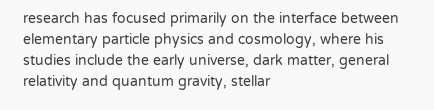research has focused primarily on the interface between elementary particle physics and cosmology, where his studies include the early universe, dark matter, general relativity and quantum gravity, stellar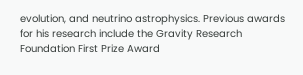evolution, and neutrino astrophysics. Previous awards for his research include the Gravity Research Foundation First Prize Award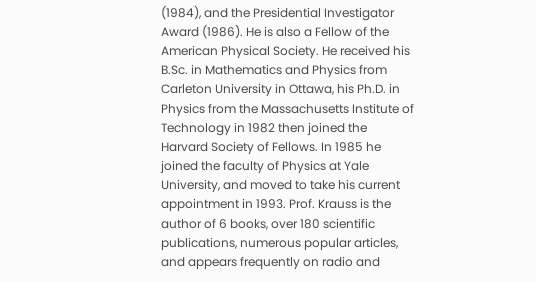(1984), and the Presidential Investigator Award (1986). He is also a Fellow of the American Physical Society. He received his B.Sc. in Mathematics and Physics from Carleton University in Ottawa, his Ph.D. in Physics from the Massachusetts Institute of Technology in 1982 then joined the Harvard Society of Fellows. In 1985 he joined the faculty of Physics at Yale University, and moved to take his current appointment in 1993. Prof. Krauss is the author of 6 books, over 180 scientific publications, numerous popular articles, and appears frequently on radio and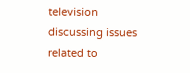television discussing issues related to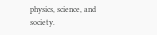physics, science, and society.